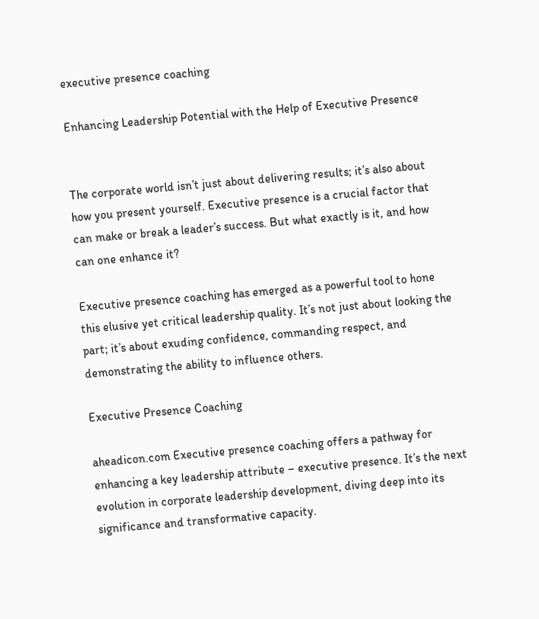executive presence coaching

Enhancing Leadership Potential with the Help of Executive Presence


The corporate world isn’t just about delivering results; it’s also about how you present yourself. Executive presence is a crucial factor that can make or break a leader’s success. But what exactly is it, and how can one enhance it?

Executive presence coaching has emerged as a powerful tool to hone this elusive yet critical leadership quality. It’s not just about looking the part; it’s about exuding confidence, commanding respect, and demonstrating the ability to influence others.

Executive Presence Coaching

aheadicon.com Executive presence coaching offers a pathway for enhancing a key leadership attribute – executive presence. It’s the next evolution in corporate leadership development, diving deep into its significance and transformative capacity.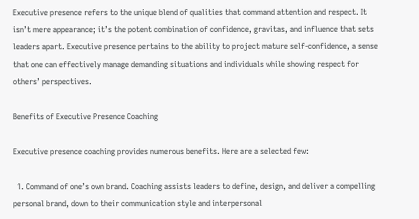Executive presence refers to the unique blend of qualities that command attention and respect. It isn’t mere appearance; it’s the potent combination of confidence, gravitas, and influence that sets leaders apart. Executive presence pertains to the ability to project mature self-confidence, a sense that one can effectively manage demanding situations and individuals while showing respect for others’ perspectives.

Benefits of Executive Presence Coaching

Executive presence coaching provides numerous benefits. Here are a selected few:

  1. Command of one’s own brand. Coaching assists leaders to define, design, and deliver a compelling personal brand, down to their communication style and interpersonal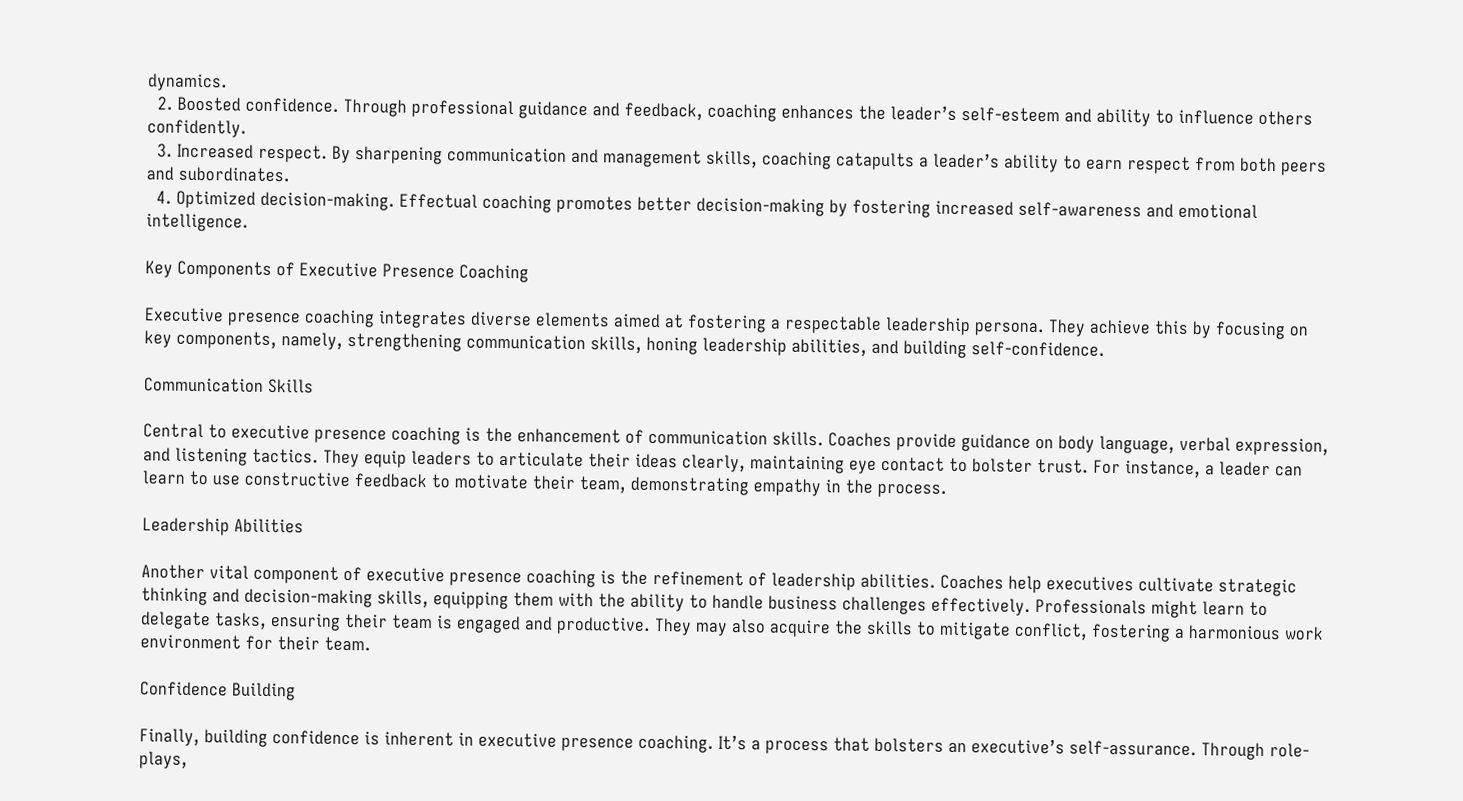dynamics.
  2. Boosted confidence. Through professional guidance and feedback, coaching enhances the leader’s self-esteem and ability to influence others confidently.
  3. Increased respect. By sharpening communication and management skills, coaching catapults a leader’s ability to earn respect from both peers and subordinates.
  4. Optimized decision-making. Effectual coaching promotes better decision-making by fostering increased self-awareness and emotional intelligence.

Key Components of Executive Presence Coaching

Executive presence coaching integrates diverse elements aimed at fostering a respectable leadership persona. They achieve this by focusing on key components, namely, strengthening communication skills, honing leadership abilities, and building self-confidence.

Communication Skills

Central to executive presence coaching is the enhancement of communication skills. Coaches provide guidance on body language, verbal expression, and listening tactics. They equip leaders to articulate their ideas clearly, maintaining eye contact to bolster trust. For instance, a leader can learn to use constructive feedback to motivate their team, demonstrating empathy in the process.

Leadership Abilities

Another vital component of executive presence coaching is the refinement of leadership abilities. Coaches help executives cultivate strategic thinking and decision-making skills, equipping them with the ability to handle business challenges effectively. Professionals might learn to delegate tasks, ensuring their team is engaged and productive. They may also acquire the skills to mitigate conflict, fostering a harmonious work environment for their team.

Confidence Building

Finally, building confidence is inherent in executive presence coaching. It’s a process that bolsters an executive’s self-assurance. Through role-plays,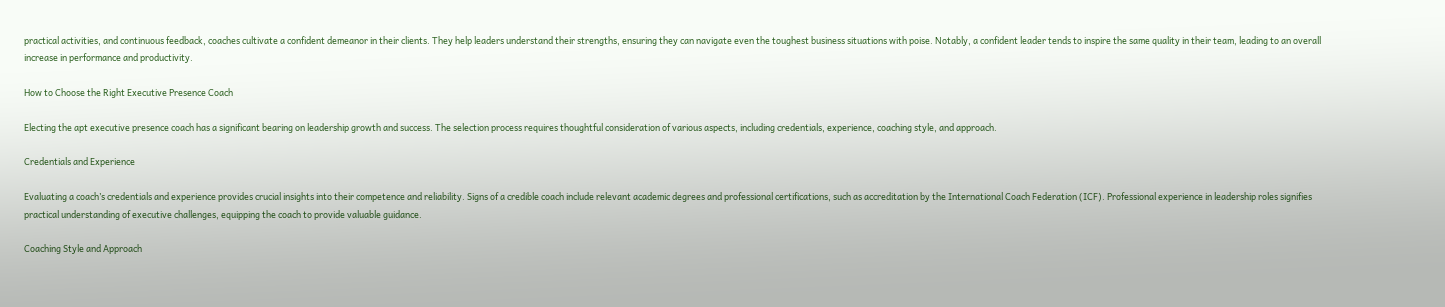practical activities, and continuous feedback, coaches cultivate a confident demeanor in their clients. They help leaders understand their strengths, ensuring they can navigate even the toughest business situations with poise. Notably, a confident leader tends to inspire the same quality in their team, leading to an overall increase in performance and productivity.

How to Choose the Right Executive Presence Coach

Electing the apt executive presence coach has a significant bearing on leadership growth and success. The selection process requires thoughtful consideration of various aspects, including credentials, experience, coaching style, and approach.

Credentials and Experience

Evaluating a coach’s credentials and experience provides crucial insights into their competence and reliability. Signs of a credible coach include relevant academic degrees and professional certifications, such as accreditation by the International Coach Federation (ICF). Professional experience in leadership roles signifies practical understanding of executive challenges, equipping the coach to provide valuable guidance.

Coaching Style and Approach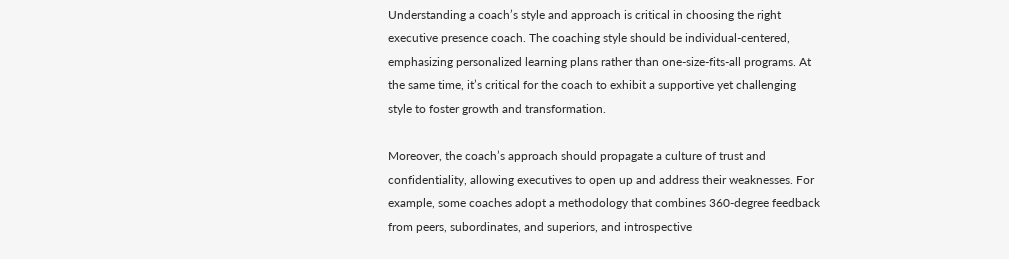Understanding a coach’s style and approach is critical in choosing the right executive presence coach. The coaching style should be individual-centered, emphasizing personalized learning plans rather than one-size-fits-all programs. At the same time, it’s critical for the coach to exhibit a supportive yet challenging style to foster growth and transformation.

Moreover, the coach’s approach should propagate a culture of trust and confidentiality, allowing executives to open up and address their weaknesses. For example, some coaches adopt a methodology that combines 360-degree feedback from peers, subordinates, and superiors, and introspective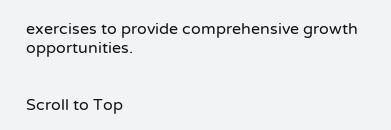exercises to provide comprehensive growth opportunities.


Scroll to Top